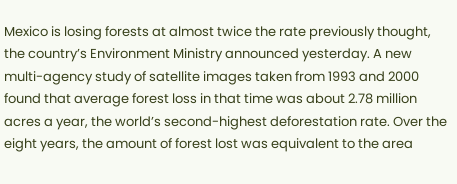Mexico is losing forests at almost twice the rate previously thought, the country’s Environment Ministry announced yesterday. A new multi-agency study of satellite images taken from 1993 and 2000 found that average forest loss in that time was about 2.78 million acres a year, the world’s second-highest deforestation rate. Over the eight years, the amount of forest lost was equivalent to the area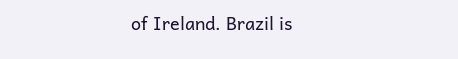of Ireland. Brazil is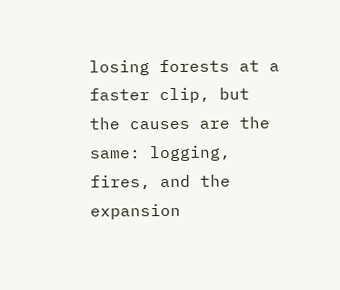losing forests at a faster clip, but the causes are the same: logging, fires, and the expansion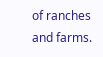of ranches and farms.